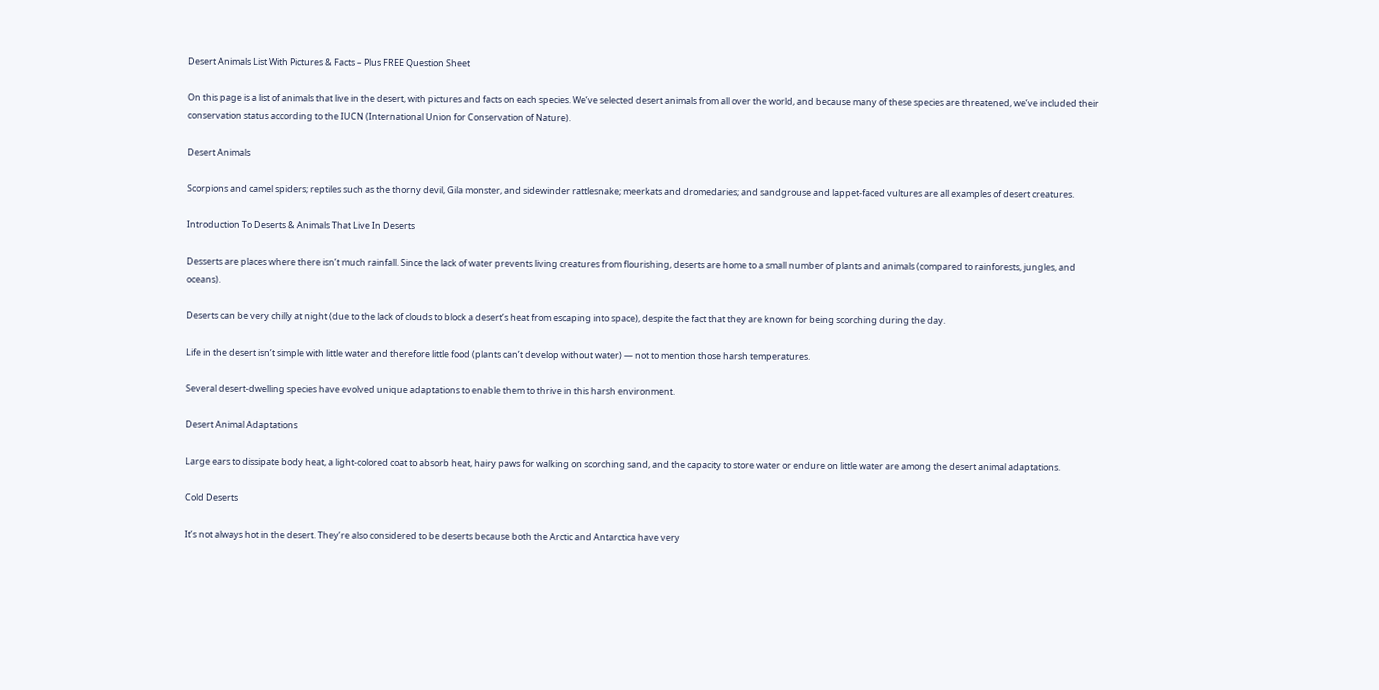Desert Animals List With Pictures & Facts – Plus FREE Question Sheet

On this page is a list of animals that live in the desert, with pictures and facts on each species. We’ve selected desert animals from all over the world, and because many of these species are threatened, we’ve included their conservation status according to the IUCN (International Union for Conservation of Nature).

Desert Animals

Scorpions and camel spiders; reptiles such as the thorny devil, Gila monster, and sidewinder rattlesnake; meerkats and dromedaries; and sandgrouse and lappet-faced vultures are all examples of desert creatures.

Introduction To Deserts & Animals That Live In Deserts

Desserts are places where there isn’t much rainfall. Since the lack of water prevents living creatures from flourishing, deserts are home to a small number of plants and animals (compared to rainforests, jungles, and oceans).

Deserts can be very chilly at night (due to the lack of clouds to block a desert’s heat from escaping into space), despite the fact that they are known for being scorching during the day.

Life in the desert isn’t simple with little water and therefore little food (plants can’t develop without water) — not to mention those harsh temperatures.

Several desert-dwelling species have evolved unique adaptations to enable them to thrive in this harsh environment.

Desert Animal Adaptations

Large ears to dissipate body heat, a light-colored coat to absorb heat, hairy paws for walking on scorching sand, and the capacity to store water or endure on little water are among the desert animal adaptations.

Cold Deserts

It’s not always hot in the desert. They’re also considered to be deserts because both the Arctic and Antarctica have very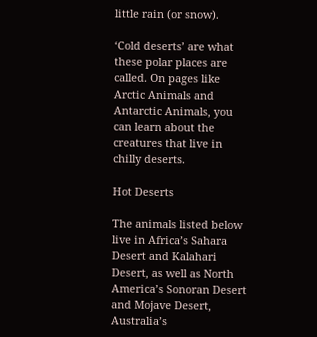little rain (or snow).

‘Cold deserts’ are what these polar places are called. On pages like Arctic Animals and Antarctic Animals, you can learn about the creatures that live in chilly deserts.

Hot Deserts

The animals listed below live in Africa’s Sahara Desert and Kalahari Desert, as well as North America’s Sonoran Desert and Mojave Desert, Australia’s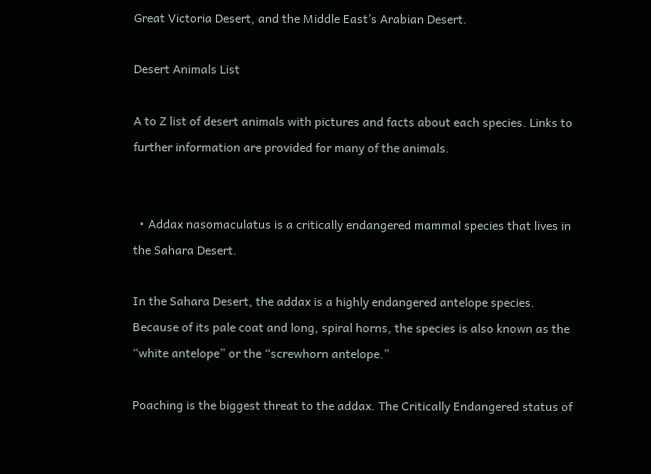Great Victoria Desert, and the Middle East’s Arabian Desert.

Desert Animals List

A to Z list of desert animals with pictures and facts about each species. Links to further information are provided for many of the animals.


  • Addax nasomaculatus is a critically endangered mammal species that lives in the Sahara Desert.

In the Sahara Desert, the addax is a highly endangered antelope species. Because of its pale coat and long, spiral horns, the species is also known as the “white antelope” or the “screwhorn antelope.”

Poaching is the biggest threat to the addax. The Critically Endangered status of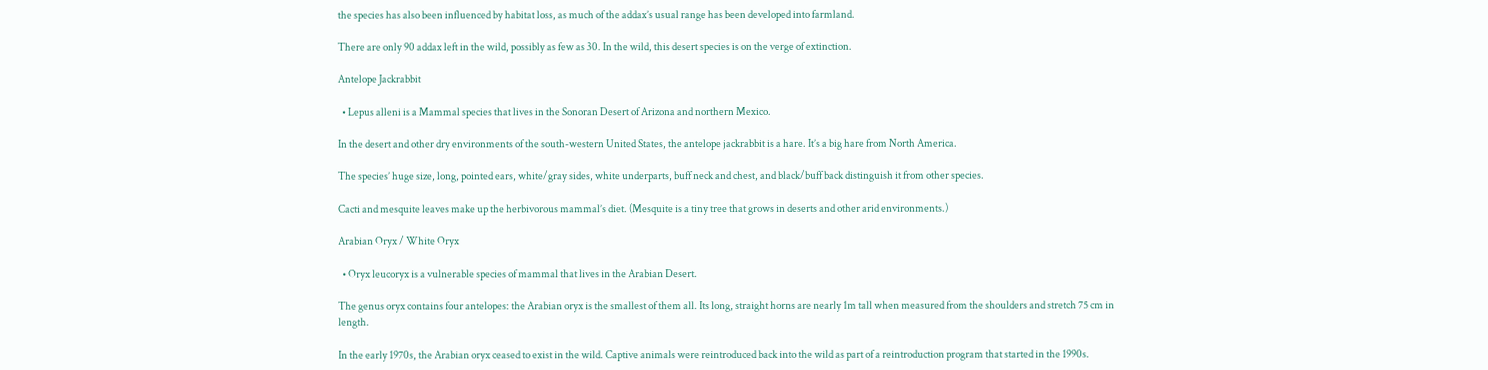the species has also been influenced by habitat loss, as much of the addax’s usual range has been developed into farmland.

There are only 90 addax left in the wild, possibly as few as 30. In the wild, this desert species is on the verge of extinction.

Antelope Jackrabbit

  • Lepus alleni is a Mammal species that lives in the Sonoran Desert of Arizona and northern Mexico.

In the desert and other dry environments of the south-western United States, the antelope jackrabbit is a hare. It’s a big hare from North America.

The species’ huge size, long, pointed ears, white/gray sides, white underparts, buff neck and chest, and black/buff back distinguish it from other species.

Cacti and mesquite leaves make up the herbivorous mammal’s diet. (Mesquite is a tiny tree that grows in deserts and other arid environments.)

Arabian Oryx / White Oryx

  • Oryx leucoryx is a vulnerable species of mammal that lives in the Arabian Desert.

The genus oryx contains four antelopes: the Arabian oryx is the smallest of them all. Its long, straight horns are nearly 1m tall when measured from the shoulders and stretch 75 cm in length.

In the early 1970s, the Arabian oryx ceased to exist in the wild. Captive animals were reintroduced back into the wild as part of a reintroduction program that started in the 1990s.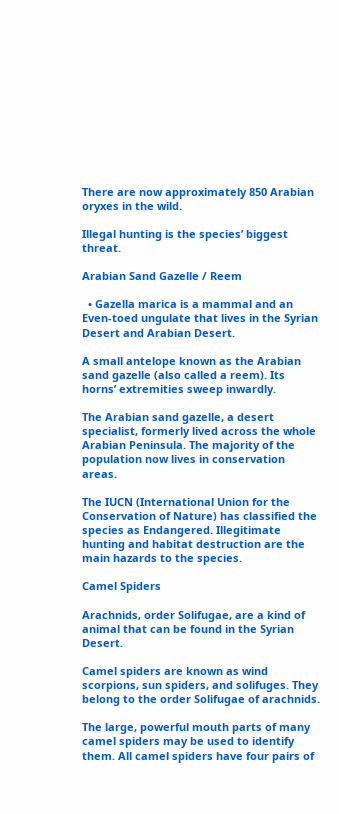There are now approximately 850 Arabian oryxes in the wild.

Illegal hunting is the species’ biggest threat.

Arabian Sand Gazelle / Reem

  • Gazella marica is a mammal and an Even-toed ungulate that lives in the Syrian Desert and Arabian Desert.

A small antelope known as the Arabian sand gazelle (also called a reem). Its horns’ extremities sweep inwardly.

The Arabian sand gazelle, a desert specialist, formerly lived across the whole Arabian Peninsula. The majority of the population now lives in conservation areas.

The IUCN (International Union for the Conservation of Nature) has classified the species as Endangered. Illegitimate hunting and habitat destruction are the main hazards to the species.

Camel Spiders

Arachnids, order Solifugae, are a kind of animal that can be found in the Syrian Desert.

Camel spiders are known as wind scorpions, sun spiders, and solifuges. They belong to the order Solifugae of arachnids.

The large, powerful mouth parts of many camel spiders may be used to identify them. All camel spiders have four pairs of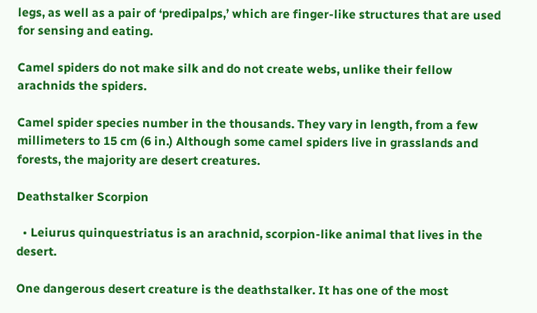legs, as well as a pair of ‘predipalps,’ which are finger-like structures that are used for sensing and eating.

Camel spiders do not make silk and do not create webs, unlike their fellow arachnids the spiders.

Camel spider species number in the thousands. They vary in length, from a few millimeters to 15 cm (6 in.) Although some camel spiders live in grasslands and forests, the majority are desert creatures.

Deathstalker Scorpion

  • Leiurus quinquestriatus is an arachnid, scorpion-like animal that lives in the desert.

One dangerous desert creature is the deathstalker. It has one of the most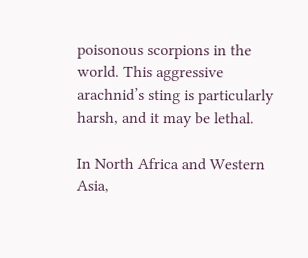poisonous scorpions in the world. This aggressive arachnid’s sting is particularly harsh, and it may be lethal.

In North Africa and Western Asia,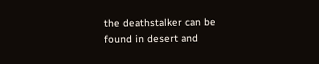the deathstalker can be found in desert and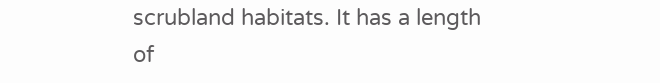scrubland habitats. It has a length of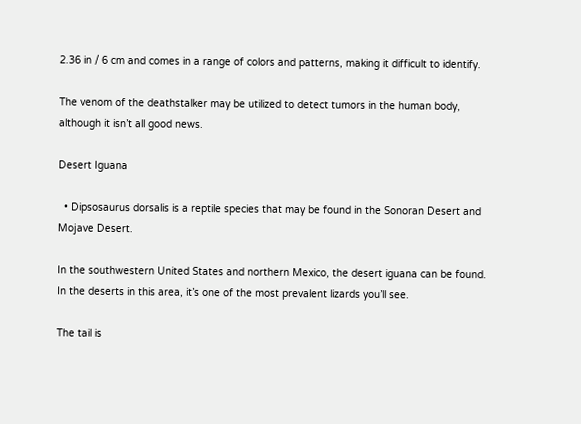2.36 in / 6 cm and comes in a range of colors and patterns, making it difficult to identify.

The venom of the deathstalker may be utilized to detect tumors in the human body, although it isn’t all good news.

Desert Iguana

  • Dipsosaurus dorsalis is a reptile species that may be found in the Sonoran Desert and Mojave Desert.

In the southwestern United States and northern Mexico, the desert iguana can be found. In the deserts in this area, it’s one of the most prevalent lizards you’ll see.

The tail is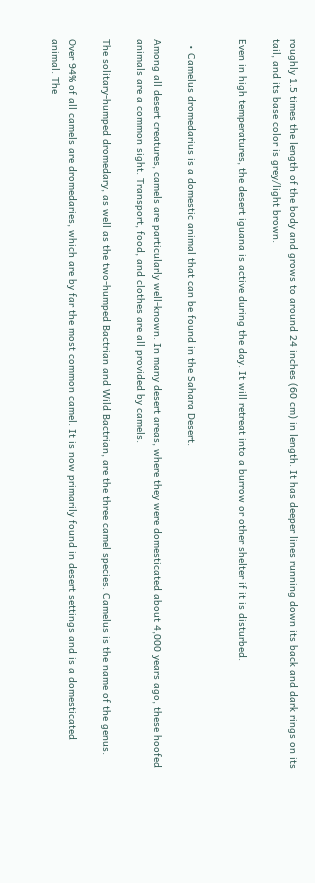roughly 1.5 times the length of the body and grows to around 24 inches (60 cm) in length. It has deeper lines running down its back and dark rings on its tail, and its base color is grey/light brown.

Even in high temperatures, the desert iguana is active during the day. It will retreat into a burrow or other shelter if it is disturbed.


  • Camelus dromedarius is a domestic animal that can be found in the Sahara Desert.

Among all desert creatures, camels are particularly well-known. In many desert areas, where they were domesticated about 4,000 years ago, these hoofed animals are a common sight. Transport, food, and clothes are all provided by camels.

The solitary-humped dromedary, as well as the two-humped Bactrian and Wild Bactrian, are the three camel species. Camelus is the name of the genus.

Over 94% of all camels are dromedaries, which are by far the most common camel. It is now primarily found in desert settings and is a domesticated animal. The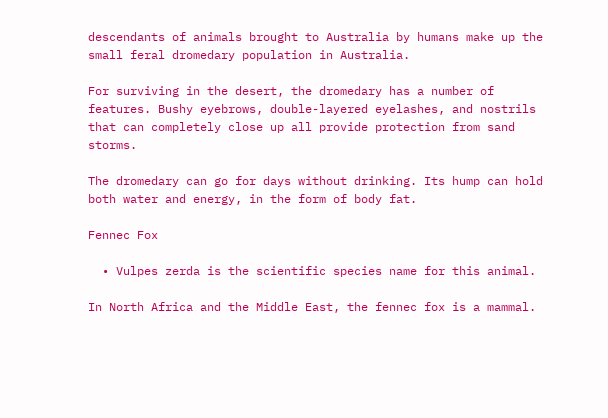descendants of animals brought to Australia by humans make up the small feral dromedary population in Australia.

For surviving in the desert, the dromedary has a number of features. Bushy eyebrows, double-layered eyelashes, and nostrils that can completely close up all provide protection from sand storms.

The dromedary can go for days without drinking. Its hump can hold both water and energy, in the form of body fat.

Fennec Fox

  • Vulpes zerda is the scientific species name for this animal.

In North Africa and the Middle East, the fennec fox is a mammal.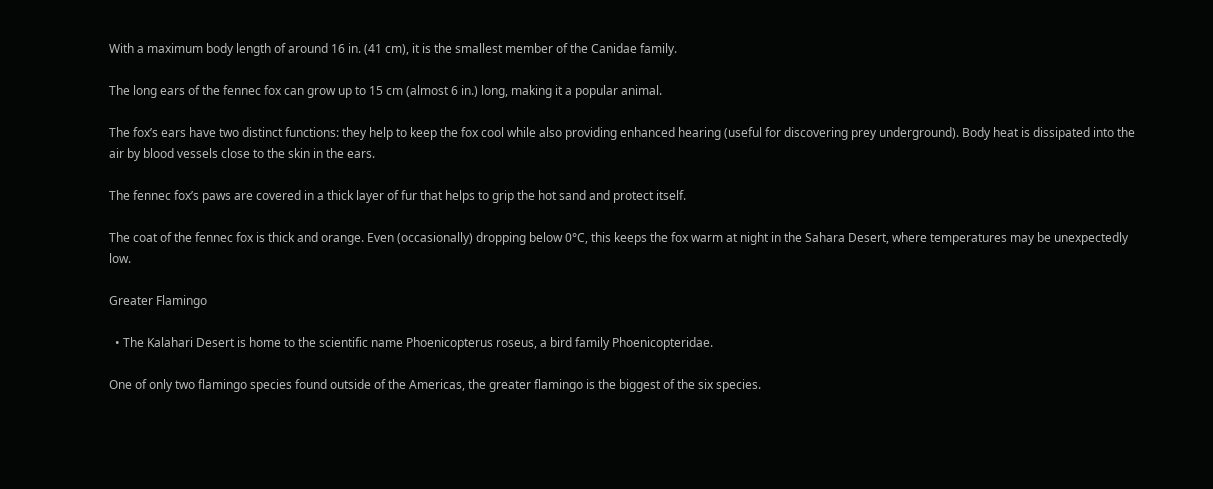With a maximum body length of around 16 in. (41 cm), it is the smallest member of the Canidae family.

The long ears of the fennec fox can grow up to 15 cm (almost 6 in.) long, making it a popular animal.

The fox’s ears have two distinct functions: they help to keep the fox cool while also providing enhanced hearing (useful for discovering prey underground). Body heat is dissipated into the air by blood vessels close to the skin in the ears.

The fennec fox’s paws are covered in a thick layer of fur that helps to grip the hot sand and protect itself.

The coat of the fennec fox is thick and orange. Even (occasionally) dropping below 0°C, this keeps the fox warm at night in the Sahara Desert, where temperatures may be unexpectedly low.

Greater Flamingo

  • The Kalahari Desert is home to the scientific name Phoenicopterus roseus, a bird family Phoenicopteridae.

One of only two flamingo species found outside of the Americas, the greater flamingo is the biggest of the six species.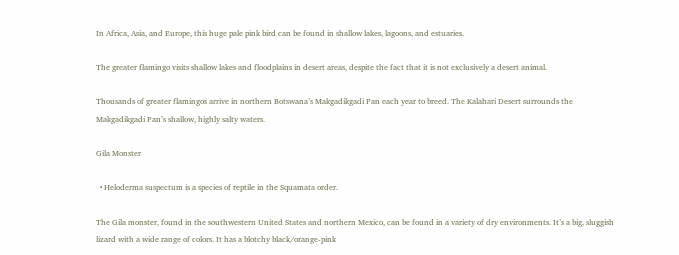In Africa, Asia, and Europe, this huge pale pink bird can be found in shallow lakes, lagoons, and estuaries.

The greater flamingo visits shallow lakes and floodplains in desert areas, despite the fact that it is not exclusively a desert animal.

Thousands of greater flamingos arrive in northern Botswana’s Makgadikgadi Pan each year to breed. The Kalahari Desert surrounds the Makgadikgadi Pan’s shallow, highly salty waters.

Gila Monster

  • Heloderma suspectum is a species of reptile in the Squamata order.

The Gila monster, found in the southwestern United States and northern Mexico, can be found in a variety of dry environments. It’s a big, sluggish lizard with a wide range of colors. It has a blotchy black/orange-pink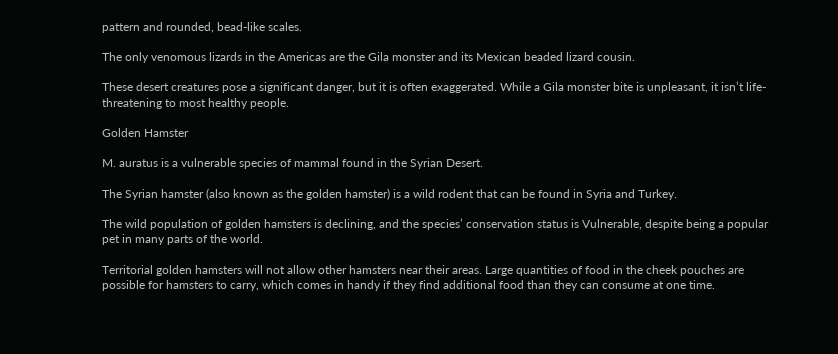pattern and rounded, bead-like scales.

The only venomous lizards in the Americas are the Gila monster and its Mexican beaded lizard cousin.

These desert creatures pose a significant danger, but it is often exaggerated. While a Gila monster bite is unpleasant, it isn’t life-threatening to most healthy people.

Golden Hamster

M. auratus is a vulnerable species of mammal found in the Syrian Desert.

The Syrian hamster (also known as the golden hamster) is a wild rodent that can be found in Syria and Turkey.

The wild population of golden hamsters is declining, and the species’ conservation status is Vulnerable, despite being a popular pet in many parts of the world.

Territorial golden hamsters will not allow other hamsters near their areas. Large quantities of food in the cheek pouches are possible for hamsters to carry, which comes in handy if they find additional food than they can consume at one time.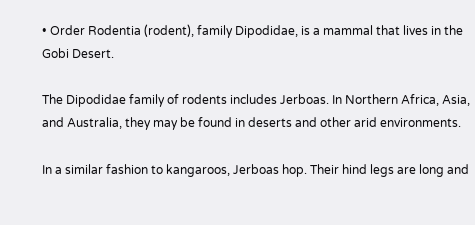• Order Rodentia (rodent), family Dipodidae, is a mammal that lives in the Gobi Desert.

The Dipodidae family of rodents includes Jerboas. In Northern Africa, Asia, and Australia, they may be found in deserts and other arid environments.

In a similar fashion to kangaroos, Jerboas hop. Their hind legs are long and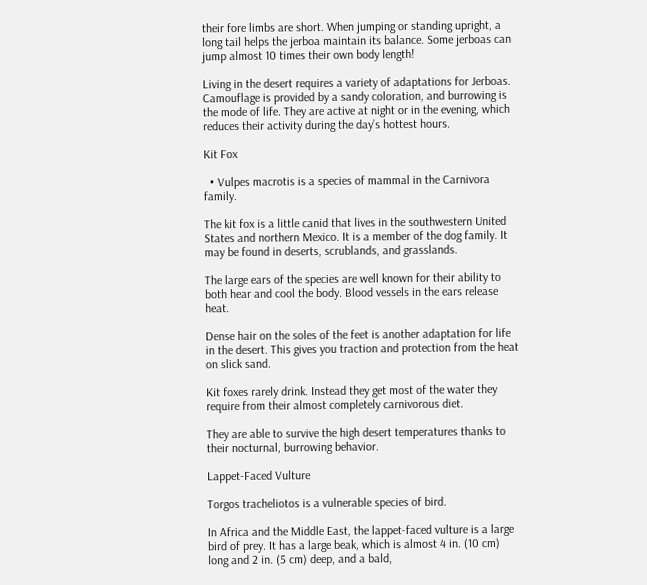their fore limbs are short. When jumping or standing upright, a long tail helps the jerboa maintain its balance. Some jerboas can jump almost 10 times their own body length!

Living in the desert requires a variety of adaptations for Jerboas. Camouflage is provided by a sandy coloration, and burrowing is the mode of life. They are active at night or in the evening, which reduces their activity during the day’s hottest hours.

Kit Fox

  • Vulpes macrotis is a species of mammal in the Carnivora family.

The kit fox is a little canid that lives in the southwestern United States and northern Mexico. It is a member of the dog family. It may be found in deserts, scrublands, and grasslands.

The large ears of the species are well known for their ability to both hear and cool the body. Blood vessels in the ears release heat.

Dense hair on the soles of the feet is another adaptation for life in the desert. This gives you traction and protection from the heat on slick sand.

Kit foxes rarely drink. Instead they get most of the water they require from their almost completely carnivorous diet.

They are able to survive the high desert temperatures thanks to their nocturnal, burrowing behavior.

Lappet-Faced Vulture

Torgos tracheliotos is a vulnerable species of bird.

In Africa and the Middle East, the lappet-faced vulture is a large bird of prey. It has a large beak, which is almost 4 in. (10 cm) long and 2 in. (5 cm) deep, and a bald,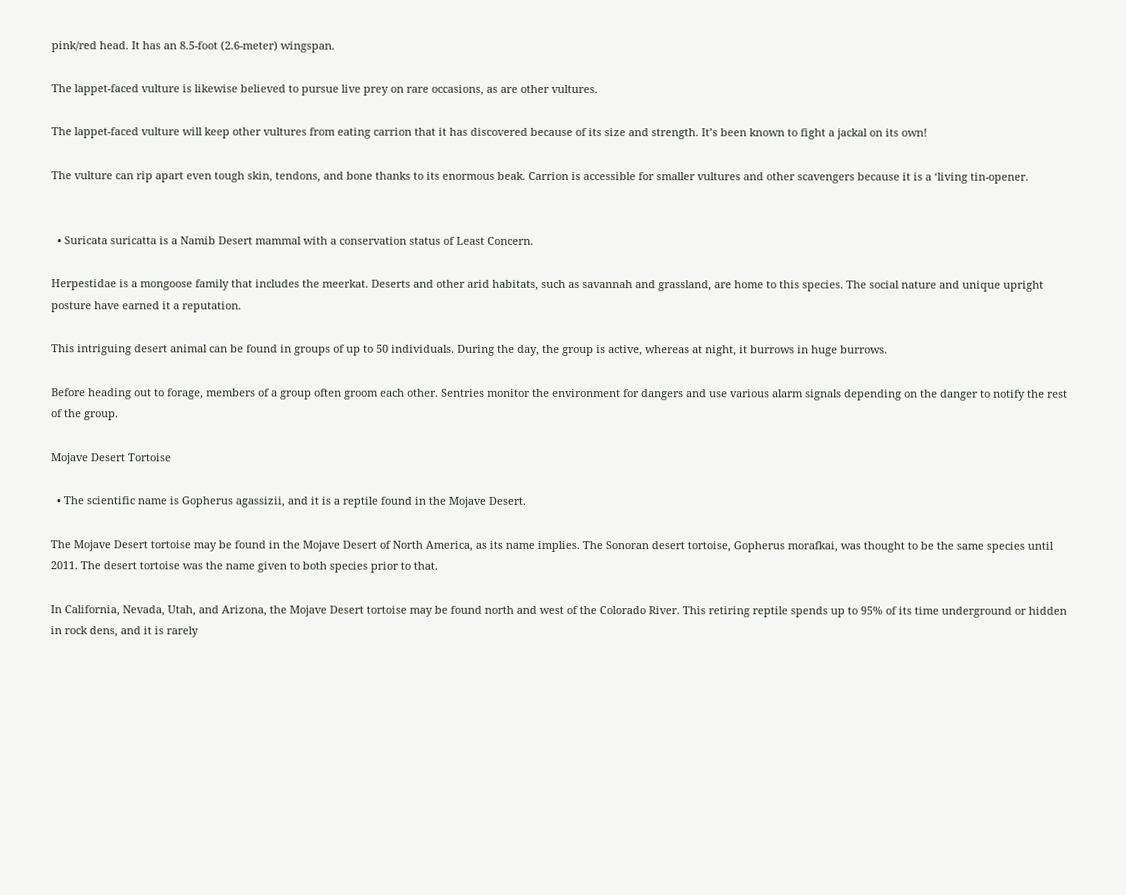pink/red head. It has an 8.5-foot (2.6-meter) wingspan.

The lappet-faced vulture is likewise believed to pursue live prey on rare occasions, as are other vultures.

The lappet-faced vulture will keep other vultures from eating carrion that it has discovered because of its size and strength. It’s been known to fight a jackal on its own!

The vulture can rip apart even tough skin, tendons, and bone thanks to its enormous beak. Carrion is accessible for smaller vultures and other scavengers because it is a ‘living tin-opener.


  • Suricata suricatta is a Namib Desert mammal with a conservation status of Least Concern.

Herpestidae is a mongoose family that includes the meerkat. Deserts and other arid habitats, such as savannah and grassland, are home to this species. The social nature and unique upright posture have earned it a reputation.

This intriguing desert animal can be found in groups of up to 50 individuals. During the day, the group is active, whereas at night, it burrows in huge burrows.

Before heading out to forage, members of a group often groom each other. Sentries monitor the environment for dangers and use various alarm signals depending on the danger to notify the rest of the group.

Mojave Desert Tortoise

  • The scientific name is Gopherus agassizii, and it is a reptile found in the Mojave Desert.

The Mojave Desert tortoise may be found in the Mojave Desert of North America, as its name implies. The Sonoran desert tortoise, Gopherus morafkai, was thought to be the same species until 2011. The desert tortoise was the name given to both species prior to that.

In California, Nevada, Utah, and Arizona, the Mojave Desert tortoise may be found north and west of the Colorado River. This retiring reptile spends up to 95% of its time underground or hidden in rock dens, and it is rarely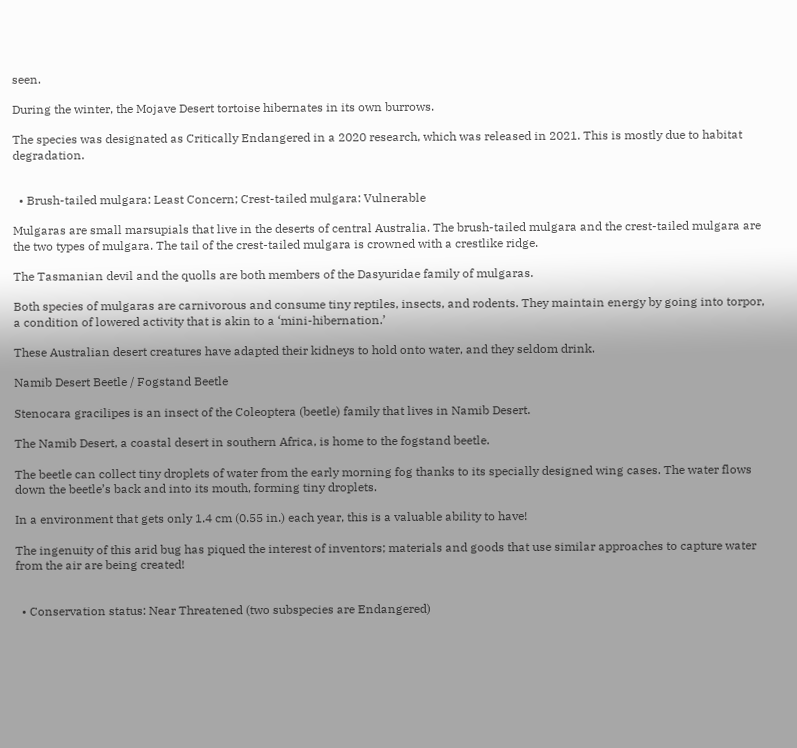seen.

During the winter, the Mojave Desert tortoise hibernates in its own burrows.

The species was designated as Critically Endangered in a 2020 research, which was released in 2021. This is mostly due to habitat degradation.


  • Brush-tailed mulgara: Least Concern; Crest-tailed mulgara: Vulnerable

Mulgaras are small marsupials that live in the deserts of central Australia. The brush-tailed mulgara and the crest-tailed mulgara are the two types of mulgara. The tail of the crest-tailed mulgara is crowned with a crestlike ridge.

The Tasmanian devil and the quolls are both members of the Dasyuridae family of mulgaras.

Both species of mulgaras are carnivorous and consume tiny reptiles, insects, and rodents. They maintain energy by going into torpor, a condition of lowered activity that is akin to a ‘mini-hibernation.’

These Australian desert creatures have adapted their kidneys to hold onto water, and they seldom drink.

Namib Desert Beetle / Fogstand Beetle

Stenocara gracilipes is an insect of the Coleoptera (beetle) family that lives in Namib Desert.

The Namib Desert, a coastal desert in southern Africa, is home to the fogstand beetle.

The beetle can collect tiny droplets of water from the early morning fog thanks to its specially designed wing cases. The water flows down the beetle’s back and into its mouth, forming tiny droplets.

In a environment that gets only 1.4 cm (0.55 in.) each year, this is a valuable ability to have!

The ingenuity of this arid bug has piqued the interest of inventors; materials and goods that use similar approaches to capture water from the air are being created!


  • Conservation status: Near Threatened (two subspecies are Endangered)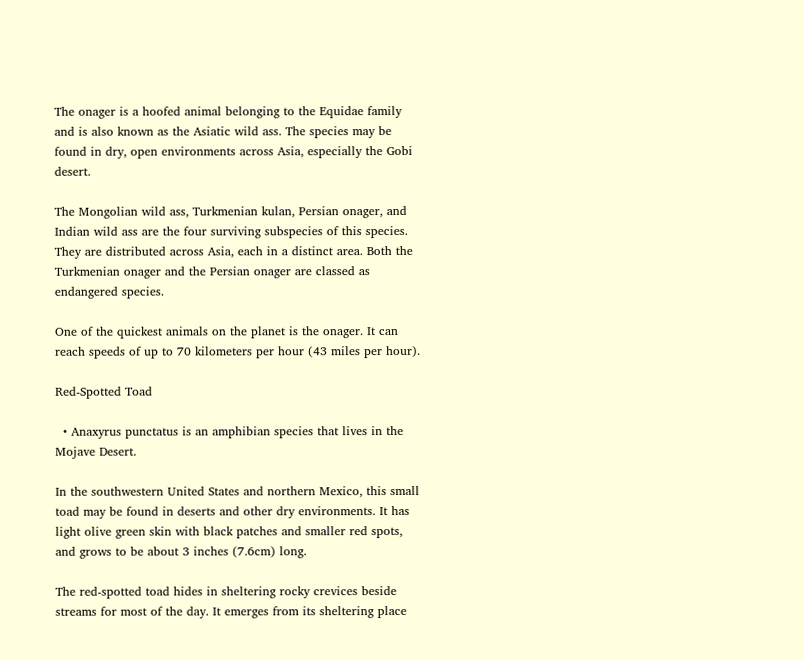The onager is a hoofed animal belonging to the Equidae family and is also known as the Asiatic wild ass. The species may be found in dry, open environments across Asia, especially the Gobi desert.

The Mongolian wild ass, Turkmenian kulan, Persian onager, and Indian wild ass are the four surviving subspecies of this species. They are distributed across Asia, each in a distinct area. Both the Turkmenian onager and the Persian onager are classed as endangered species.

One of the quickest animals on the planet is the onager. It can reach speeds of up to 70 kilometers per hour (43 miles per hour).

Red-Spotted Toad

  • Anaxyrus punctatus is an amphibian species that lives in the Mojave Desert.

In the southwestern United States and northern Mexico, this small toad may be found in deserts and other dry environments. It has light olive green skin with black patches and smaller red spots, and grows to be about 3 inches (7.6cm) long.

The red-spotted toad hides in sheltering rocky crevices beside streams for most of the day. It emerges from its sheltering place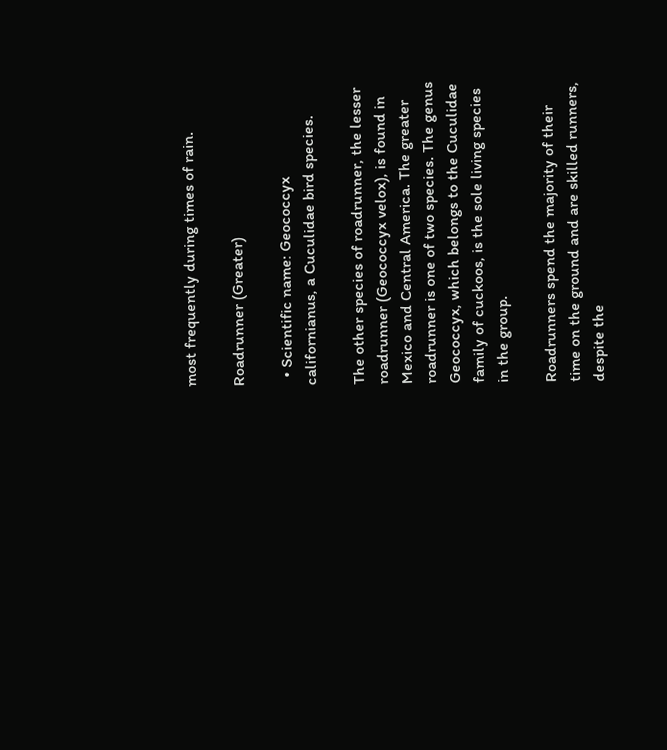most frequently during times of rain.

Roadrunner (Greater)

  • Scientific name: Geococcyx californianus, a Cuculidae bird species.

The other species of roadrunner, the lesser roadrunner (Geococcyx velox), is found in Mexico and Central America. The greater roadrunner is one of two species. The genus Geococcyx, which belongs to the Cuculidae family of cuckoos, is the sole living species in the group.

Roadrunners spend the majority of their time on the ground and are skilled runners, despite the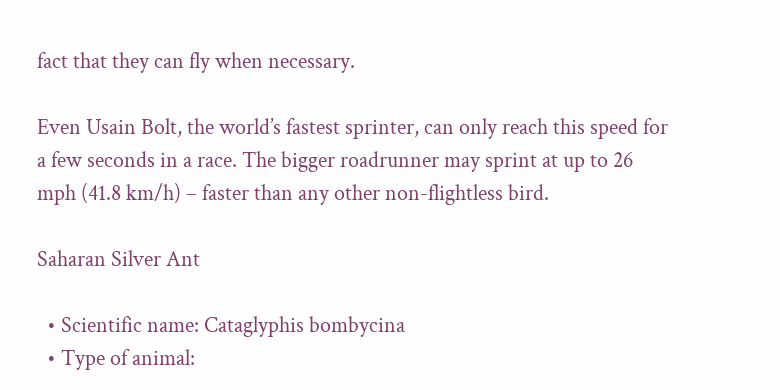fact that they can fly when necessary.

Even Usain Bolt, the world’s fastest sprinter, can only reach this speed for a few seconds in a race. The bigger roadrunner may sprint at up to 26 mph (41.8 km/h) – faster than any other non-flightless bird.

Saharan Silver Ant

  • Scientific name: Cataglyphis bombycina
  • Type of animal: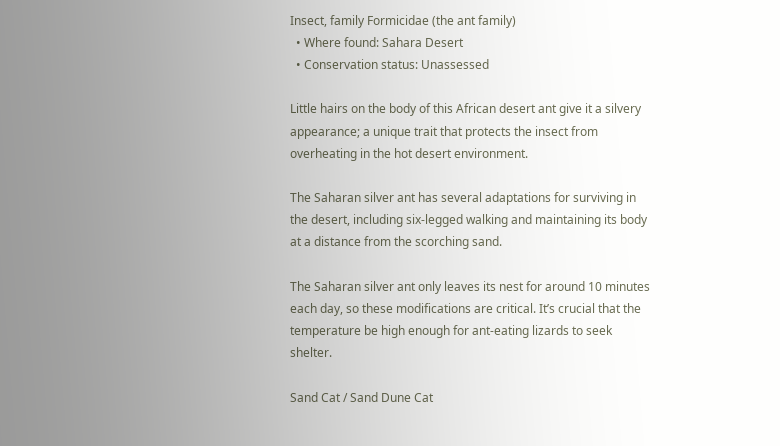Insect, family Formicidae (the ant family)
  • Where found: Sahara Desert
  • Conservation status: Unassessed

Little hairs on the body of this African desert ant give it a silvery appearance; a unique trait that protects the insect from overheating in the hot desert environment.

The Saharan silver ant has several adaptations for surviving in the desert, including six-legged walking and maintaining its body at a distance from the scorching sand.

The Saharan silver ant only leaves its nest for around 10 minutes each day, so these modifications are critical. It’s crucial that the temperature be high enough for ant-eating lizards to seek shelter.

Sand Cat / Sand Dune Cat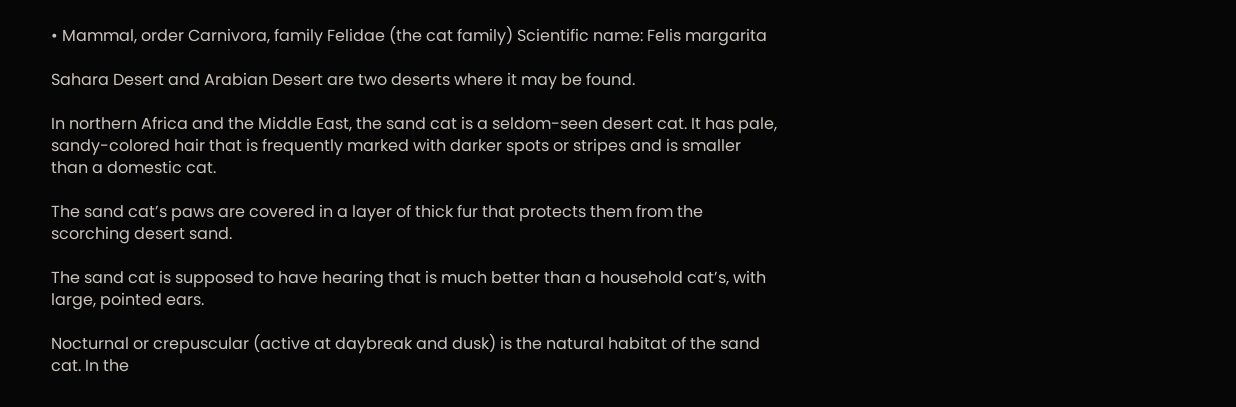• Mammal, order Carnivora, family Felidae (the cat family) Scientific name: Felis margarita

Sahara Desert and Arabian Desert are two deserts where it may be found.

In northern Africa and the Middle East, the sand cat is a seldom-seen desert cat. It has pale, sandy-colored hair that is frequently marked with darker spots or stripes and is smaller than a domestic cat.

The sand cat’s paws are covered in a layer of thick fur that protects them from the scorching desert sand.

The sand cat is supposed to have hearing that is much better than a household cat’s, with large, pointed ears.

Nocturnal or crepuscular (active at daybreak and dusk) is the natural habitat of the sand cat. In the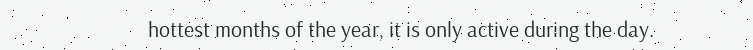hottest months of the year, it is only active during the day.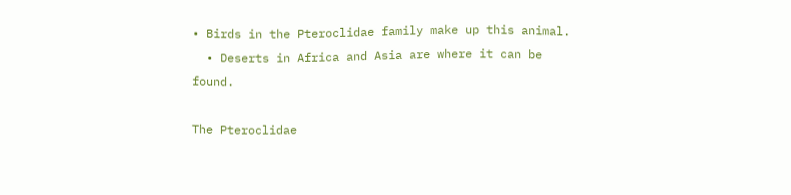• Birds in the Pteroclidae family make up this animal.
  • Deserts in Africa and Asia are where it can be found.

The Pteroclidae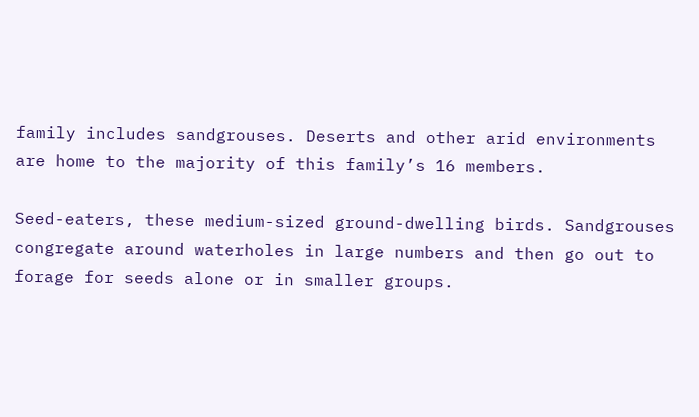family includes sandgrouses. Deserts and other arid environments are home to the majority of this family’s 16 members.

Seed-eaters, these medium-sized ground-dwelling birds. Sandgrouses congregate around waterholes in large numbers and then go out to forage for seeds alone or in smaller groups.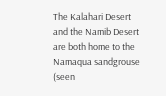The Kalahari Desert and the Namib Desert are both home to the Namaqua sandgrouse (seen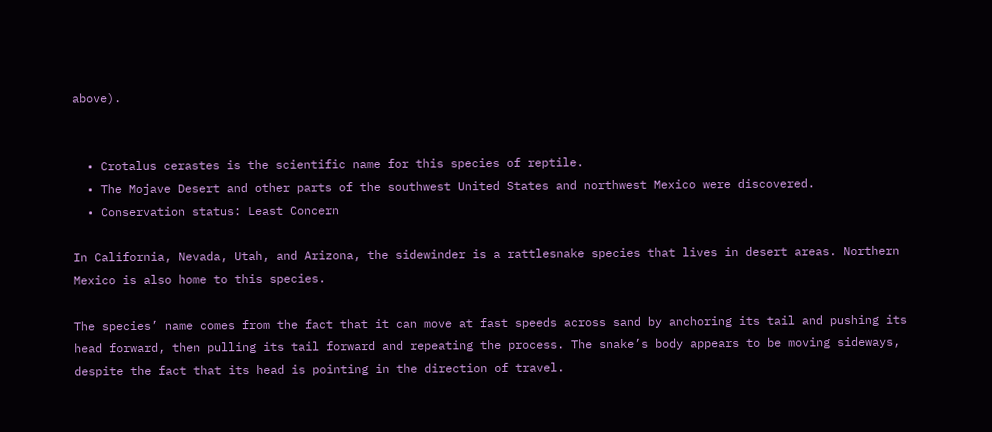above).


  • Crotalus cerastes is the scientific name for this species of reptile.
  • The Mojave Desert and other parts of the southwest United States and northwest Mexico were discovered.
  • Conservation status: Least Concern

In California, Nevada, Utah, and Arizona, the sidewinder is a rattlesnake species that lives in desert areas. Northern Mexico is also home to this species.

The species’ name comes from the fact that it can move at fast speeds across sand by anchoring its tail and pushing its head forward, then pulling its tail forward and repeating the process. The snake’s body appears to be moving sideways, despite the fact that its head is pointing in the direction of travel.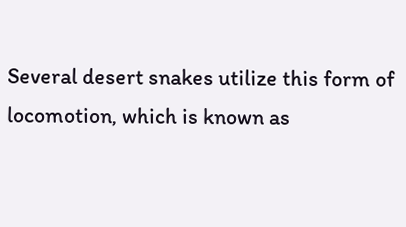Several desert snakes utilize this form of locomotion, which is known as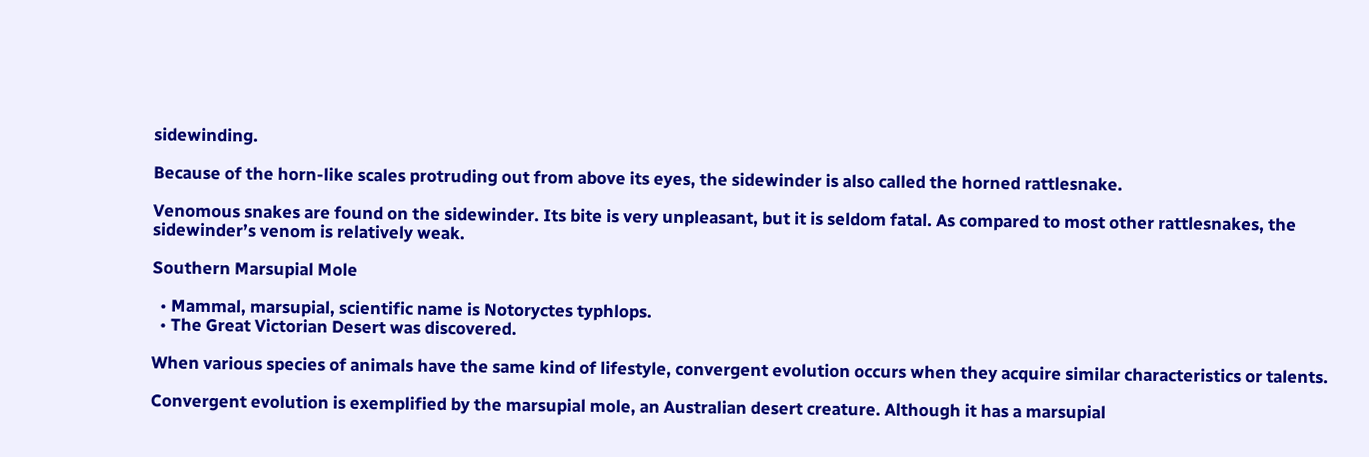sidewinding.

Because of the horn-like scales protruding out from above its eyes, the sidewinder is also called the horned rattlesnake.

Venomous snakes are found on the sidewinder. Its bite is very unpleasant, but it is seldom fatal. As compared to most other rattlesnakes, the sidewinder’s venom is relatively weak.

Southern Marsupial Mole

  • Mammal, marsupial, scientific name is Notoryctes typhlops.
  • The Great Victorian Desert was discovered.

When various species of animals have the same kind of lifestyle, convergent evolution occurs when they acquire similar characteristics or talents.

Convergent evolution is exemplified by the marsupial mole, an Australian desert creature. Although it has a marsupial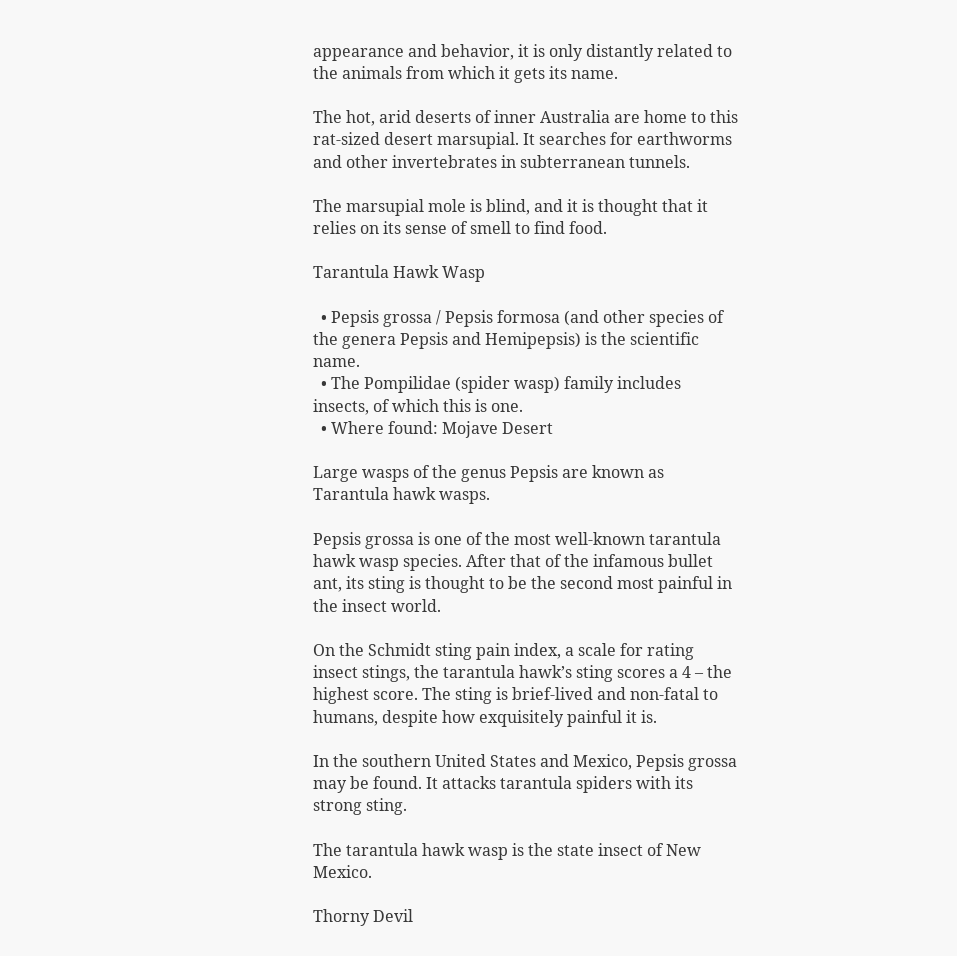appearance and behavior, it is only distantly related to the animals from which it gets its name.

The hot, arid deserts of inner Australia are home to this rat-sized desert marsupial. It searches for earthworms and other invertebrates in subterranean tunnels.

The marsupial mole is blind, and it is thought that it relies on its sense of smell to find food.

Tarantula Hawk Wasp

  • Pepsis grossa / Pepsis formosa (and other species of the genera Pepsis and Hemipepsis) is the scientific name.
  • The Pompilidae (spider wasp) family includes insects, of which this is one.
  • Where found: Mojave Desert

Large wasps of the genus Pepsis are known as Tarantula hawk wasps.

Pepsis grossa is one of the most well-known tarantula hawk wasp species. After that of the infamous bullet ant, its sting is thought to be the second most painful in the insect world.

On the Schmidt sting pain index, a scale for rating insect stings, the tarantula hawk’s sting scores a 4 – the highest score. The sting is brief-lived and non-fatal to humans, despite how exquisitely painful it is.

In the southern United States and Mexico, Pepsis grossa may be found. It attacks tarantula spiders with its strong sting.

The tarantula hawk wasp is the state insect of New Mexico.

Thorny Devil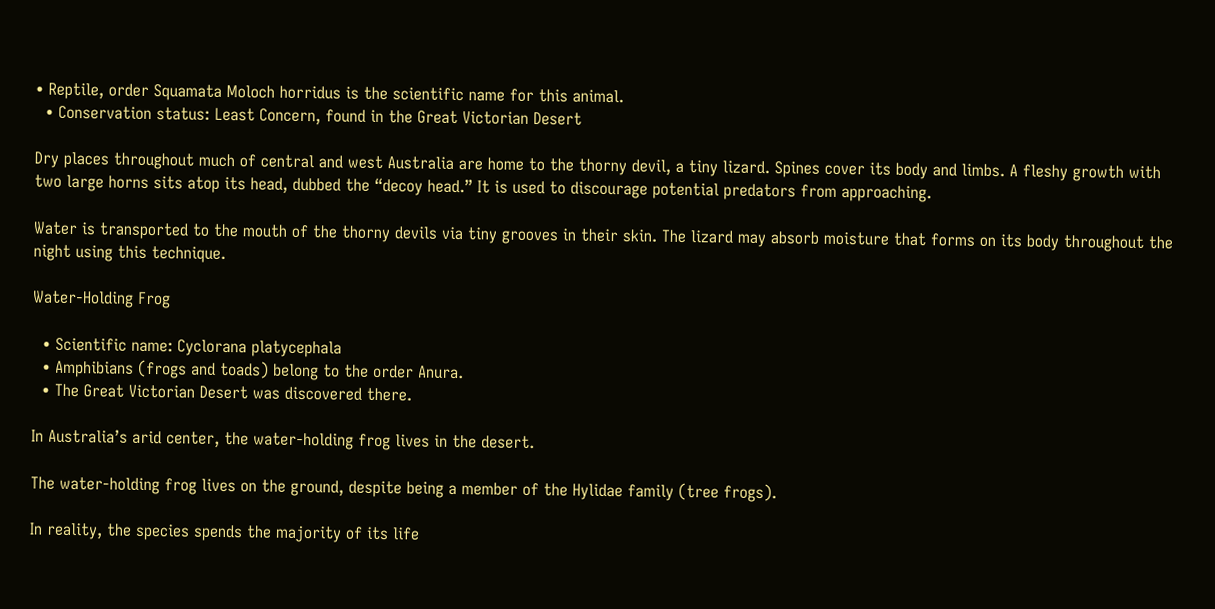• Reptile, order Squamata Moloch horridus is the scientific name for this animal.
  • Conservation status: Least Concern, found in the Great Victorian Desert

Dry places throughout much of central and west Australia are home to the thorny devil, a tiny lizard. Spines cover its body and limbs. A fleshy growth with two large horns sits atop its head, dubbed the “decoy head.” It is used to discourage potential predators from approaching.

Water is transported to the mouth of the thorny devils via tiny grooves in their skin. The lizard may absorb moisture that forms on its body throughout the night using this technique.

Water-Holding Frog

  • Scientific name: Cyclorana platycephala
  • Amphibians (frogs and toads) belong to the order Anura.
  • The Great Victorian Desert was discovered there.

In Australia’s arid center, the water-holding frog lives in the desert.

The water-holding frog lives on the ground, despite being a member of the Hylidae family (tree frogs).

In reality, the species spends the majority of its life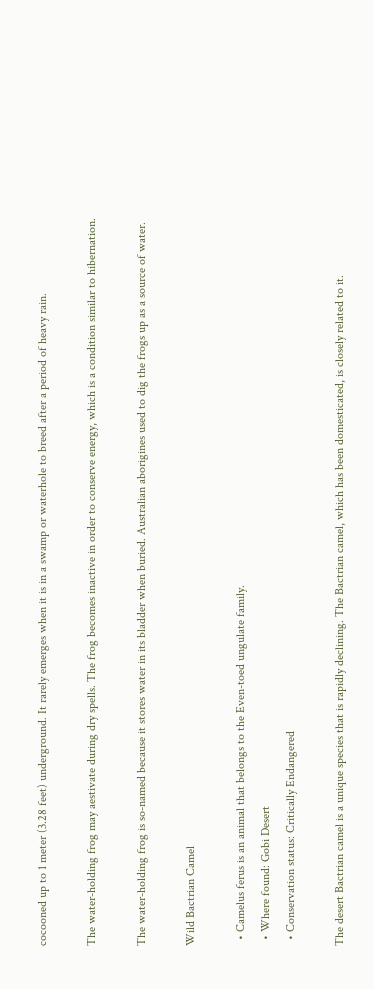cocooned up to 1 meter (3.28 feet) underground. It rarely emerges when it is in a swamp or waterhole to breed after a period of heavy rain.

The water-holding frog may aestivate during dry spells. The frog becomes inactive in order to conserve energy, which is a condition similar to hibernation.

The water-holding frog is so-named because it stores water in its bladder when buried. Australian aborigines used to dig the frogs up as a source of water.

Wild Bactrian Camel

  • Camelus ferus is an animal that belongs to the Even-toed ungulate family.
  • Where found: Gobi Desert
  • Conservation status: Critically Endangered

The desert Bactrian camel is a unique species that is rapidly declining. The Bactrian camel, which has been domesticated, is closely related to it.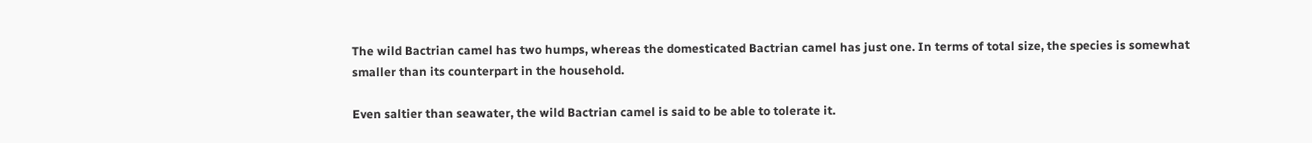The wild Bactrian camel has two humps, whereas the domesticated Bactrian camel has just one. In terms of total size, the species is somewhat smaller than its counterpart in the household.

Even saltier than seawater, the wild Bactrian camel is said to be able to tolerate it.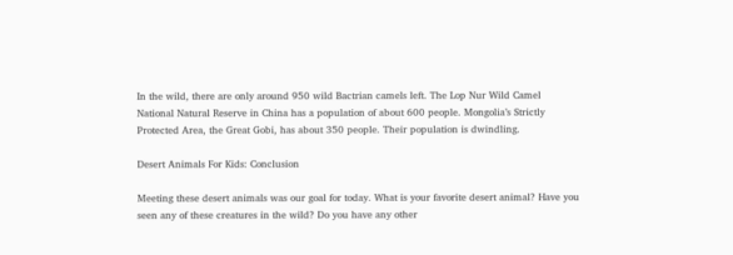In the wild, there are only around 950 wild Bactrian camels left. The Lop Nur Wild Camel National Natural Reserve in China has a population of about 600 people. Mongolia’s Strictly Protected Area, the Great Gobi, has about 350 people. Their population is dwindling.

Desert Animals For Kids: Conclusion

Meeting these desert animals was our goal for today. What is your favorite desert animal? Have you seen any of these creatures in the wild? Do you have any other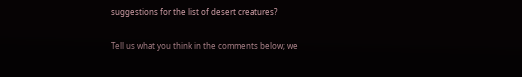suggestions for the list of desert creatures?

Tell us what you think in the comments below; we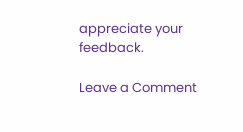appreciate your feedback.

Leave a Comment